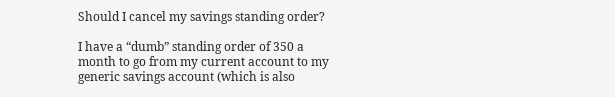Should I cancel my savings standing order?

I have a “dumb” standing order of 350 a month to go from my current account to my generic savings account (which is also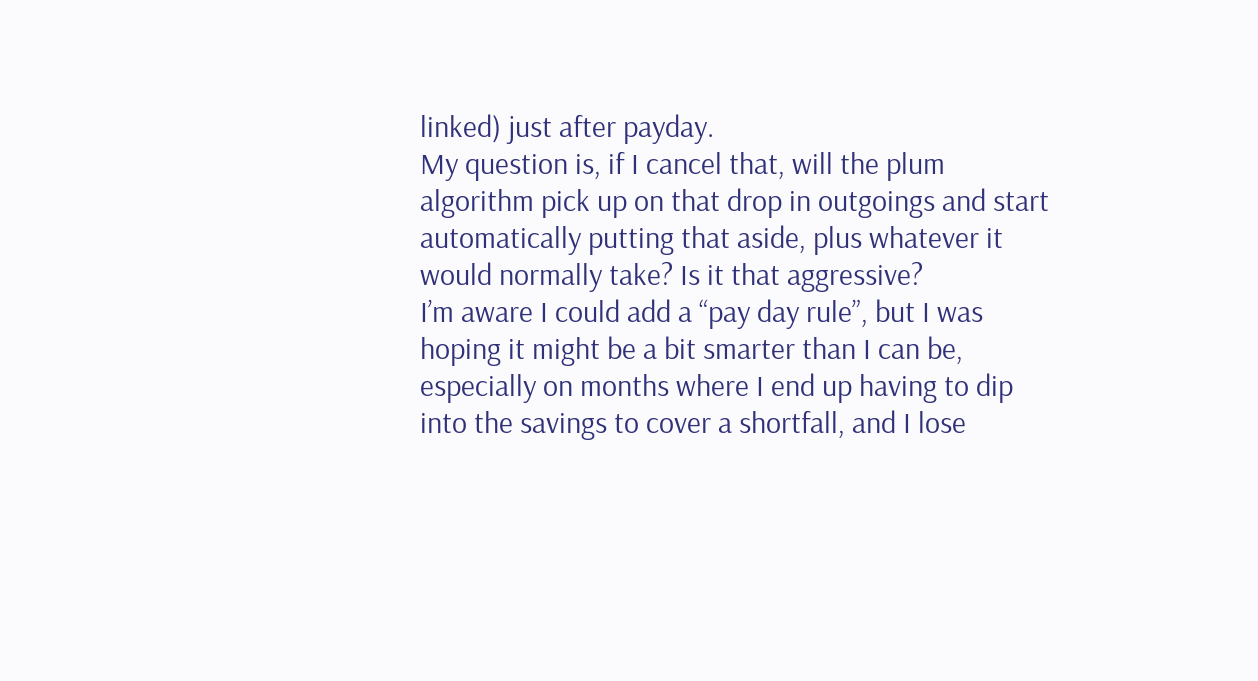linked) just after payday.
My question is, if I cancel that, will the plum algorithm pick up on that drop in outgoings and start automatically putting that aside, plus whatever it would normally take? Is it that aggressive?
I’m aware I could add a “pay day rule”, but I was hoping it might be a bit smarter than I can be, especially on months where I end up having to dip into the savings to cover a shortfall, and I lose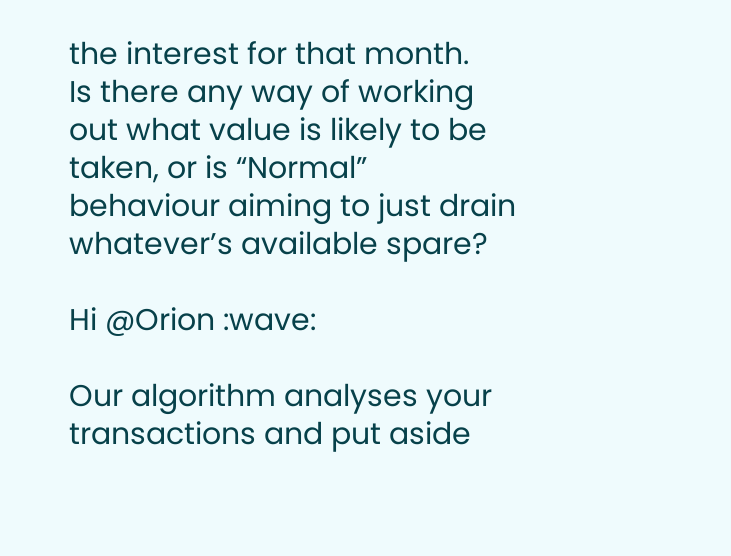the interest for that month.
Is there any way of working out what value is likely to be taken, or is “Normal” behaviour aiming to just drain whatever’s available spare?

Hi @Orion :wave:

Our algorithm analyses your transactions and put aside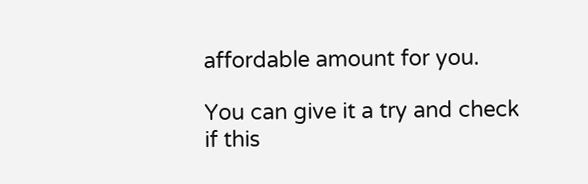affordable amount for you.

You can give it a try and check if this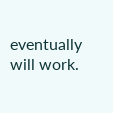eventually will work.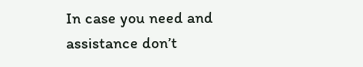In case you need and assistance don’t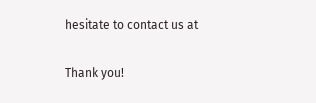hesitate to contact us at

Thank you!